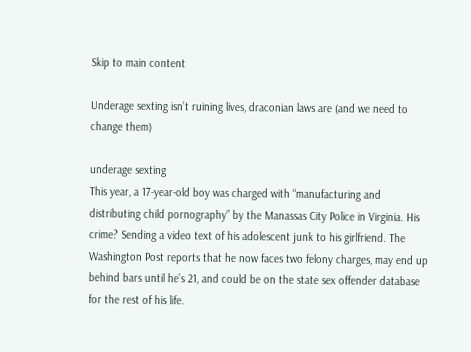Skip to main content

Underage sexting isn’t ruining lives, draconian laws are (and we need to change them)

underage sexting
This year, a 17-year-old boy was charged with “manufacturing and distributing child pornography” by the Manassas City Police in Virginia. His crime? Sending a video text of his adolescent junk to his girlfriend. The Washington Post reports that he now faces two felony charges, may end up behind bars until he’s 21, and could be on the state sex offender database for the rest of his life.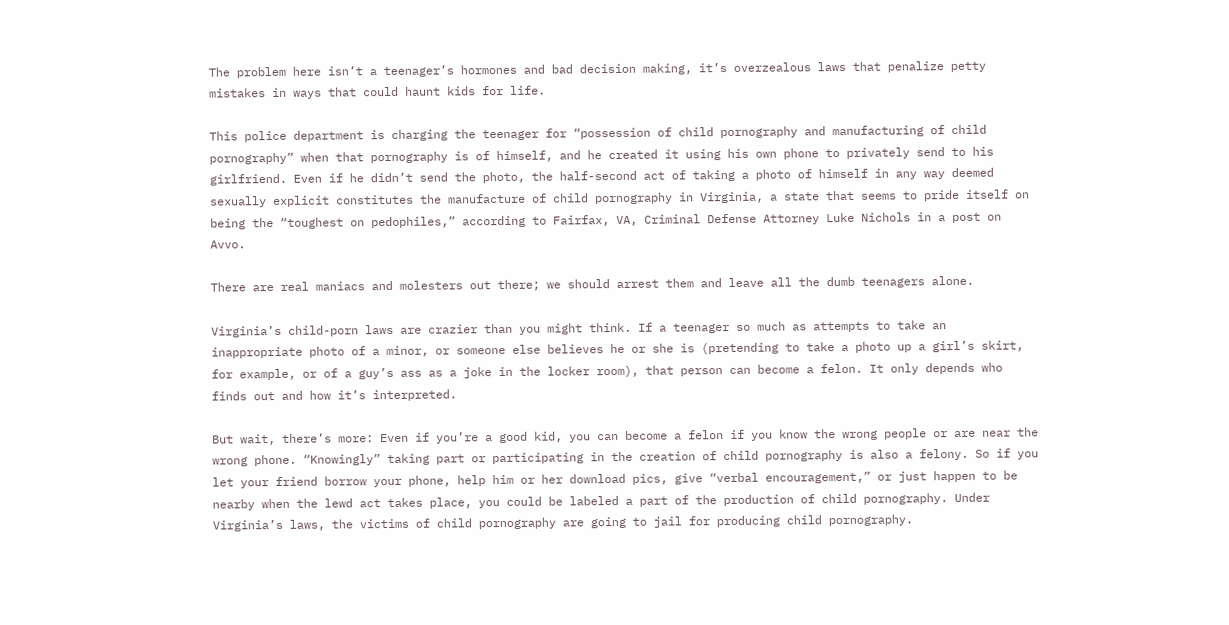The problem here isn’t a teenager’s hormones and bad decision making, it’s overzealous laws that penalize petty mistakes in ways that could haunt kids for life.

This police department is charging the teenager for “possession of child pornography and manufacturing of child pornography” when that pornography is of himself, and he created it using his own phone to privately send to his girlfriend. Even if he didn’t send the photo, the half-second act of taking a photo of himself in any way deemed sexually explicit constitutes the manufacture of child pornography in Virginia, a state that seems to pride itself on being the “toughest on pedophiles,” according to Fairfax, VA, Criminal Defense Attorney Luke Nichols in a post on Avvo.

There are real maniacs and molesters out there; we should arrest them and leave all the dumb teenagers alone.

Virginia’s child-porn laws are crazier than you might think. If a teenager so much as attempts to take an inappropriate photo of a minor, or someone else believes he or she is (pretending to take a photo up a girl’s skirt, for example, or of a guy’s ass as a joke in the locker room), that person can become a felon. It only depends who finds out and how it’s interpreted.

But wait, there’s more: Even if you’re a good kid, you can become a felon if you know the wrong people or are near the wrong phone. “Knowingly” taking part or participating in the creation of child pornography is also a felony. So if you let your friend borrow your phone, help him or her download pics, give “verbal encouragement,” or just happen to be nearby when the lewd act takes place, you could be labeled a part of the production of child pornography. Under Virginia’s laws, the victims of child pornography are going to jail for producing child pornography.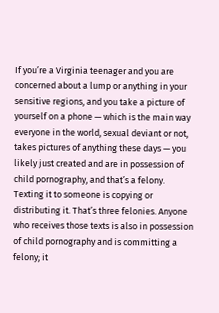If you’re a Virginia teenager and you are concerned about a lump or anything in your sensitive regions, and you take a picture of yourself on a phone — which is the main way everyone in the world, sexual deviant or not, takes pictures of anything these days — you likely just created and are in possession of child pornography, and that’s a felony. Texting it to someone is copying or distributing it. That’s three felonies. Anyone who receives those texts is also in possession of child pornography and is committing a felony; it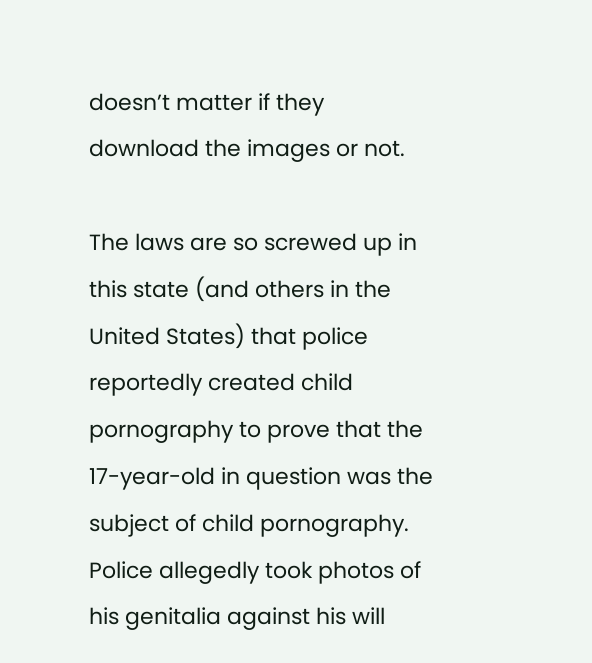doesn’t matter if they download the images or not.

The laws are so screwed up in this state (and others in the United States) that police reportedly created child pornography to prove that the 17-year-old in question was the subject of child pornography. Police allegedly took photos of his genitalia against his will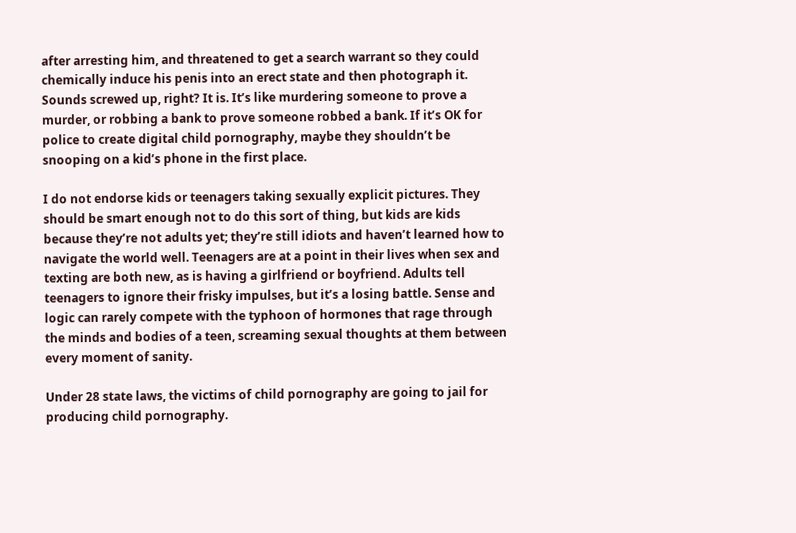after arresting him, and threatened to get a search warrant so they could chemically induce his penis into an erect state and then photograph it. Sounds screwed up, right? It is. It’s like murdering someone to prove a murder, or robbing a bank to prove someone robbed a bank. If it’s OK for police to create digital child pornography, maybe they shouldn’t be snooping on a kid’s phone in the first place.

I do not endorse kids or teenagers taking sexually explicit pictures. They should be smart enough not to do this sort of thing, but kids are kids because they’re not adults yet; they’re still idiots and haven’t learned how to navigate the world well. Teenagers are at a point in their lives when sex and texting are both new, as is having a girlfriend or boyfriend. Adults tell teenagers to ignore their frisky impulses, but it’s a losing battle. Sense and logic can rarely compete with the typhoon of hormones that rage through the minds and bodies of a teen, screaming sexual thoughts at them between every moment of sanity.

Under 28 state laws, the victims of child pornography are going to jail for producing child pornography.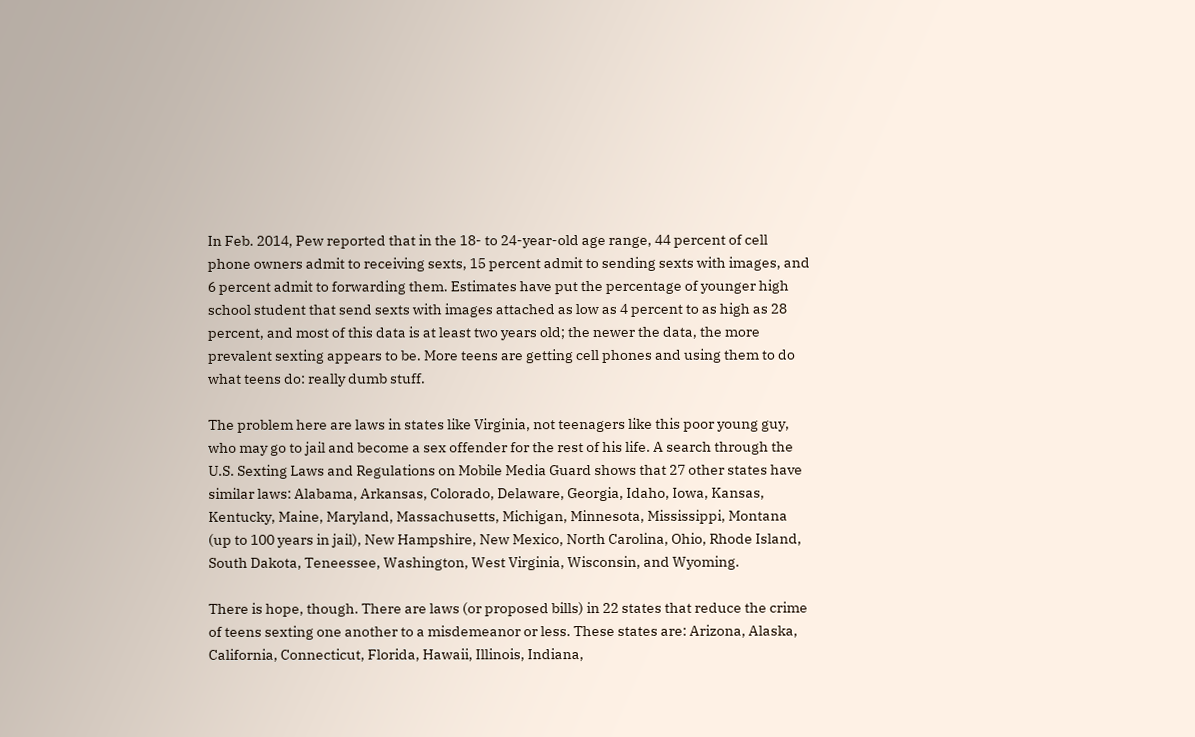In Feb. 2014, Pew reported that in the 18- to 24-year-old age range, 44 percent of cell phone owners admit to receiving sexts, 15 percent admit to sending sexts with images, and 6 percent admit to forwarding them. Estimates have put the percentage of younger high school student that send sexts with images attached as low as 4 percent to as high as 28 percent, and most of this data is at least two years old; the newer the data, the more prevalent sexting appears to be. More teens are getting cell phones and using them to do what teens do: really dumb stuff.

The problem here are laws in states like Virginia, not teenagers like this poor young guy, who may go to jail and become a sex offender for the rest of his life. A search through the U.S. Sexting Laws and Regulations on Mobile Media Guard shows that 27 other states have similar laws: Alabama, Arkansas, Colorado, Delaware, Georgia, Idaho, Iowa, Kansas, Kentucky, Maine, Maryland, Massachusetts, Michigan, Minnesota, Mississippi, Montana (up to 100 years in jail), New Hampshire, New Mexico, North Carolina, Ohio, Rhode Island, South Dakota, Teneessee, Washington, West Virginia, Wisconsin, and Wyoming.

There is hope, though. There are laws (or proposed bills) in 22 states that reduce the crime of teens sexting one another to a misdemeanor or less. These states are: Arizona, Alaska, California, Connecticut, Florida, Hawaii, Illinois, Indiana,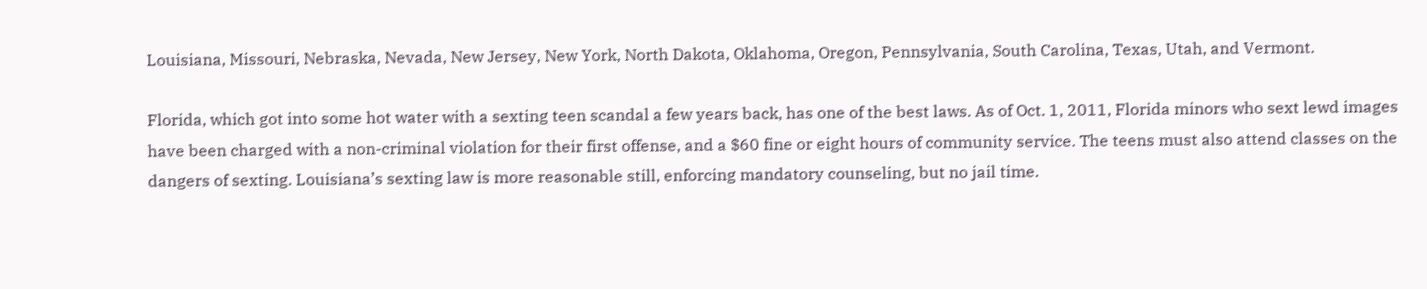Louisiana, Missouri, Nebraska, Nevada, New Jersey, New York, North Dakota, Oklahoma, Oregon, Pennsylvania, South Carolina, Texas, Utah, and Vermont.

Florida, which got into some hot water with a sexting teen scandal a few years back, has one of the best laws. As of Oct. 1, 2011, Florida minors who sext lewd images have been charged with a non-criminal violation for their first offense, and a $60 fine or eight hours of community service. The teens must also attend classes on the dangers of sexting. Louisiana’s sexting law is more reasonable still, enforcing mandatory counseling, but no jail time.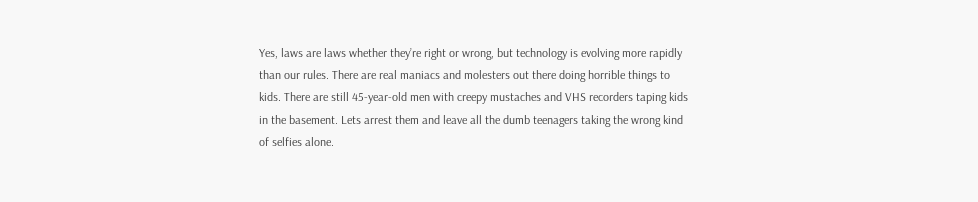Yes, laws are laws whether they’re right or wrong, but technology is evolving more rapidly than our rules. There are real maniacs and molesters out there doing horrible things to kids. There are still 45-year-old men with creepy mustaches and VHS recorders taping kids in the basement. Lets arrest them and leave all the dumb teenagers taking the wrong kind of selfies alone.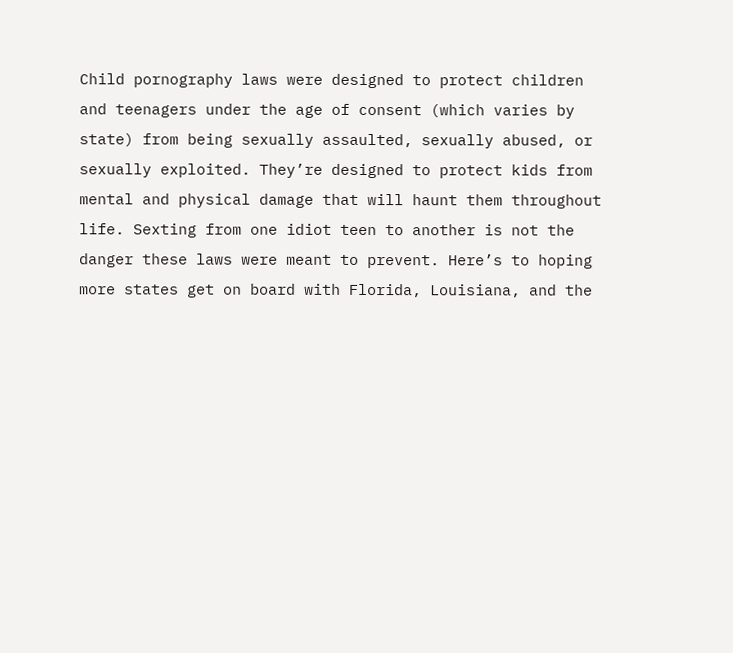Child pornography laws were designed to protect children and teenagers under the age of consent (which varies by state) from being sexually assaulted, sexually abused, or sexually exploited. They’re designed to protect kids from mental and physical damage that will haunt them throughout life. Sexting from one idiot teen to another is not the danger these laws were meant to prevent. Here’s to hoping more states get on board with Florida, Louisiana, and the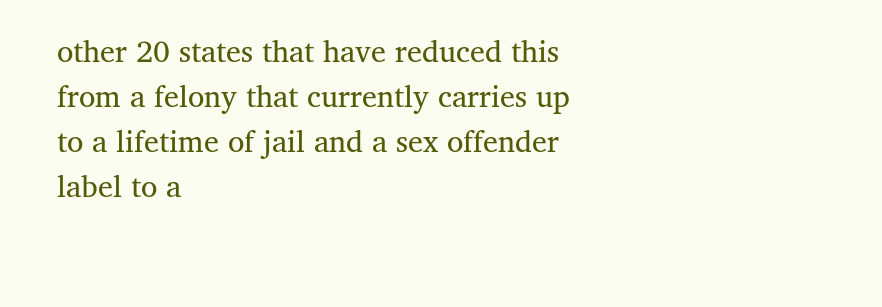other 20 states that have reduced this from a felony that currently carries up to a lifetime of jail and a sex offender label to a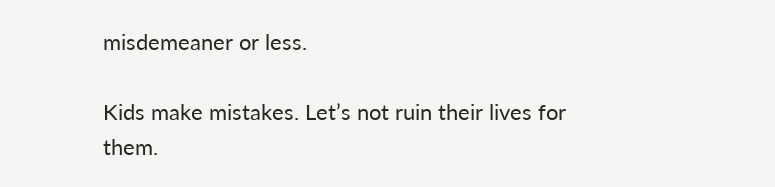misdemeaner or less.

Kids make mistakes. Let’s not ruin their lives for them.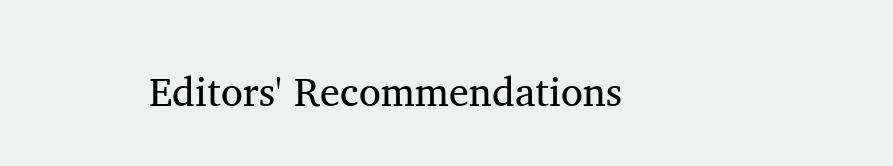Editors' Recommendations